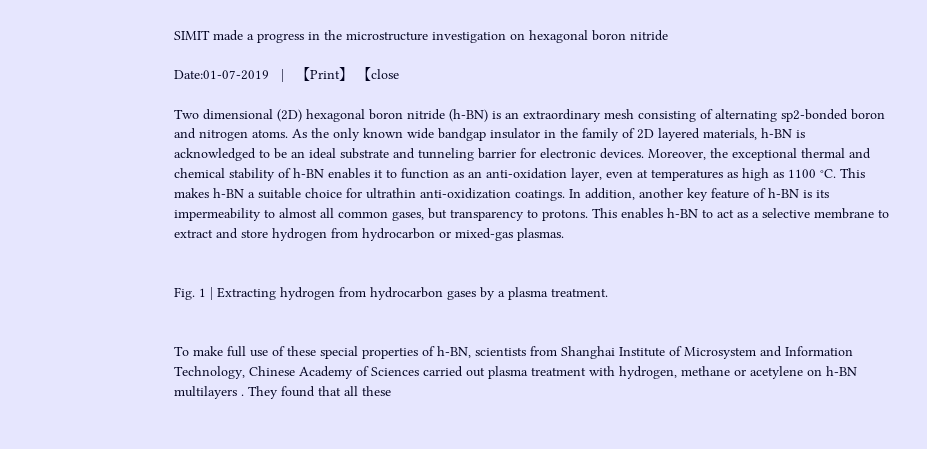SIMIT made a progress in the microstructure investigation on hexagonal boron nitride

Date:01-07-2019   |   【Print】 【close

Two dimensional (2D) hexagonal boron nitride (h-BN) is an extraordinary mesh consisting of alternating sp2-bonded boron and nitrogen atoms. As the only known wide bandgap insulator in the family of 2D layered materials, h-BN is acknowledged to be an ideal substrate and tunneling barrier for electronic devices. Moreover, the exceptional thermal and chemical stability of h-BN enables it to function as an anti-oxidation layer, even at temperatures as high as 1100 °C. This makes h-BN a suitable choice for ultrathin anti-oxidization coatings. In addition, another key feature of h-BN is its impermeability to almost all common gases, but transparency to protons. This enables h-BN to act as a selective membrane to extract and store hydrogen from hydrocarbon or mixed-gas plasmas.


Fig. 1 | Extracting hydrogen from hydrocarbon gases by a plasma treatment.


To make full use of these special properties of h-BN, scientists from Shanghai Institute of Microsystem and Information Technology, Chinese Academy of Sciences carried out plasma treatment with hydrogen, methane or acetylene on h-BN multilayers . They found that all these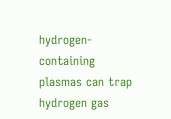hydrogen-containing plasmas can trap hydrogen gas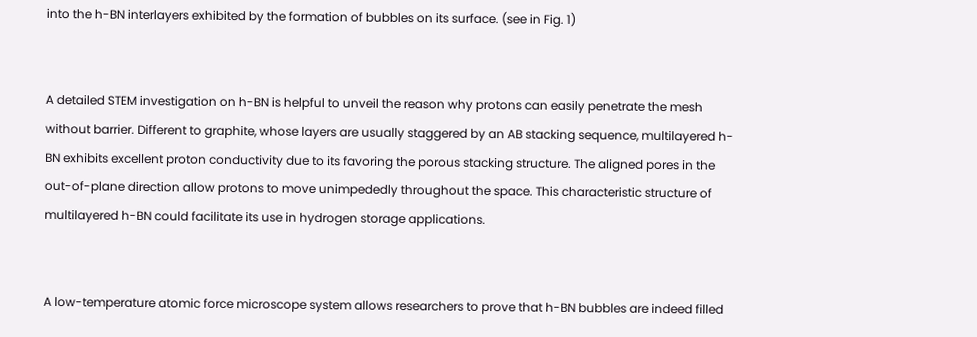into the h-BN interlayers exhibited by the formation of bubbles on its surface. (see in Fig. 1)


A detailed STEM investigation on h-BN is helpful to unveil the reason why protons can easily penetrate the mesh without barrier. Different to graphite, whose layers are usually staggered by an AB stacking sequence, multilayered h-BN exhibits excellent proton conductivity due to its favoring the porous stacking structure. The aligned pores in the out-of-plane direction allow protons to move unimpededly throughout the space. This characteristic structure of multilayered h-BN could facilitate its use in hydrogen storage applications.


A low-temperature atomic force microscope system allows researchers to prove that h-BN bubbles are indeed filled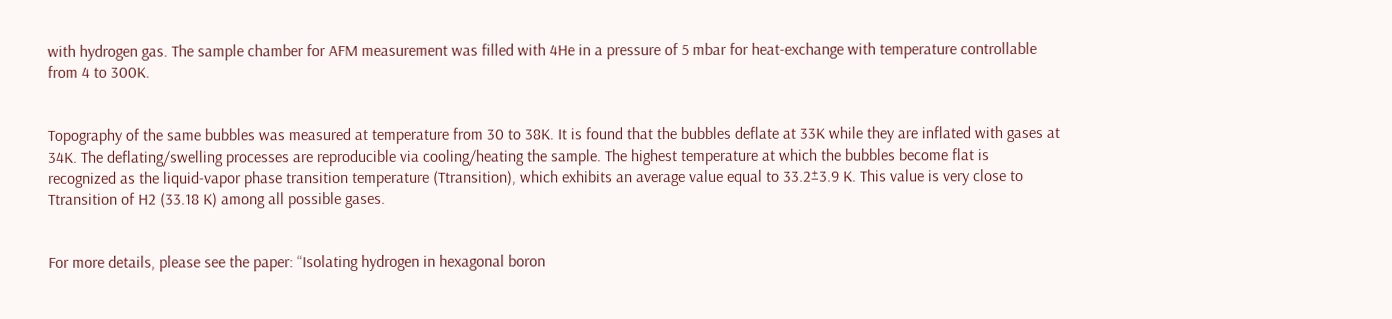with hydrogen gas. The sample chamber for AFM measurement was filled with 4He in a pressure of 5 mbar for heat-exchange with temperature controllable from 4 to 300K.


Topography of the same bubbles was measured at temperature from 30 to 38K. It is found that the bubbles deflate at 33K while they are inflated with gases at 34K. The deflating/swelling processes are reproducible via cooling/heating the sample. The highest temperature at which the bubbles become flat is recognized as the liquid-vapor phase transition temperature (Ttransition), which exhibits an average value equal to 33.2±3.9 K. This value is very close to Ttransition of H2 (33.18 K) among all possible gases.


For more details, please see the paper: “Isolating hydrogen in hexagonal boron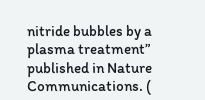nitride bubbles by a plasma treatment” published in Nature Communications. (